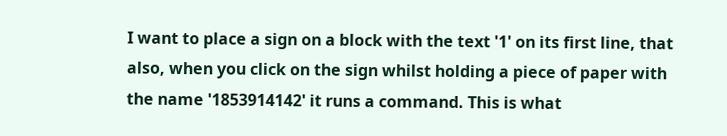I want to place a sign on a block with the text '1' on its first line, that also, when you click on the sign whilst holding a piece of paper with the name '1853914142' it runs a command. This is what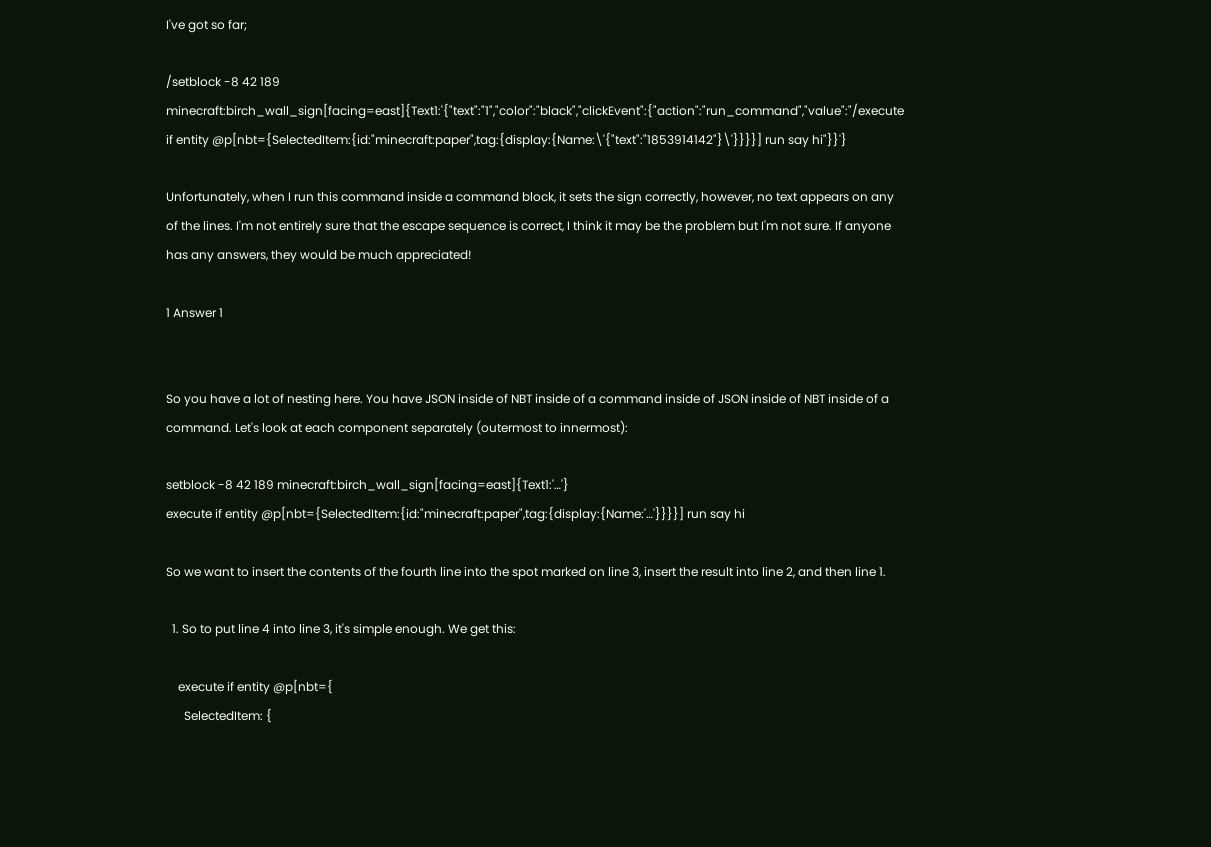I've got so far;

/setblock -8 42 189 minecraft:birch_wall_sign[facing=east]{Text1:'{"text":"1","color":"black","clickEvent":{"action":"run_command","value":"/execute if entity @p[nbt={SelectedItem:{id:"minecraft:paper",tag:{display:{Name:\'{"text":"1853914142"}\'}}}}] run say hi"}}'}

Unfortunately, when I run this command inside a command block, it sets the sign correctly, however, no text appears on any of the lines. I'm not entirely sure that the escape sequence is correct, I think it may be the problem but I'm not sure. If anyone has any answers, they would be much appreciated!

1 Answer 1


So you have a lot of nesting here. You have JSON inside of NBT inside of a command inside of JSON inside of NBT inside of a command. Let's look at each component separately (outermost to innermost):

setblock -8 42 189 minecraft:birch_wall_sign[facing=east]{Text1:'…'}
execute if entity @p[nbt={SelectedItem:{id:"minecraft:paper",tag:{display:{Name:'…'}}}}] run say hi

So we want to insert the contents of the fourth line into the spot marked on line 3, insert the result into line 2, and then line 1.

  1. So to put line 4 into line 3, it's simple enough. We get this:

    execute if entity @p[nbt={
      SelectedItem: {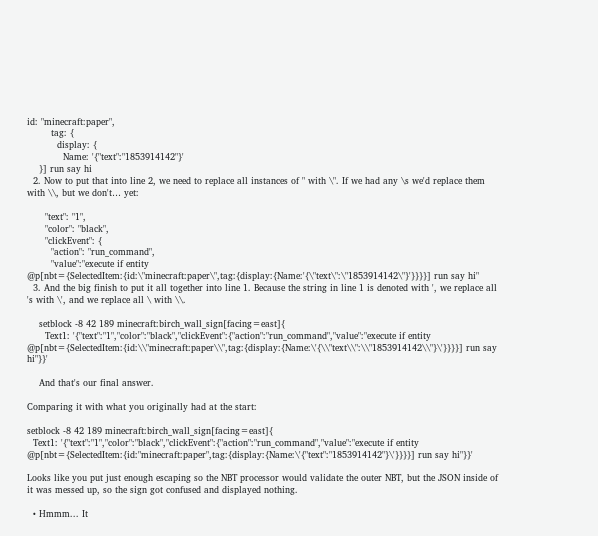id: "minecraft:paper",
        tag: {
          display: {
            Name: '{"text":"1853914142"}'
    }] run say hi
  2. Now to put that into line 2, we need to replace all instances of " with \". If we had any \s we'd replace them with \\, but we don't… yet:

      "text": "1",
      "color": "black",
      "clickEvent": {
        "action": "run_command",
        "value":"execute if entity @p[nbt={SelectedItem:{id:\"minecraft:paper\",tag:{display:{Name:'{\"text\":\"1853914142\"}'}}}}] run say hi"
  3. And the big finish to put it all together into line 1. Because the string in line 1 is denoted with ', we replace all 's with \', and we replace all \ with \\.

    setblock -8 42 189 minecraft:birch_wall_sign[facing=east]{
      Text1: '{"text":"1","color":"black","clickEvent":{"action":"run_command","value":"execute if entity @p[nbt={SelectedItem:{id:\\"minecraft:paper\\",tag:{display:{Name:\'{\\"text\\":\\"1853914142\\"}\'}}}}] run say hi"}}'

    And that's our final answer.

Comparing it with what you originally had at the start:

setblock -8 42 189 minecraft:birch_wall_sign[facing=east]{
  Text1: '{"text":"1","color":"black","clickEvent":{"action":"run_command","value":"execute if entity @p[nbt={SelectedItem:{id:"minecraft:paper",tag:{display:{Name:\'{"text":"1853914142"}\'}}}}] run say hi"}}'

Looks like you put just enough escaping so the NBT processor would validate the outer NBT, but the JSON inside of it was messed up, so the sign got confused and displayed nothing.

  • Hmmm... It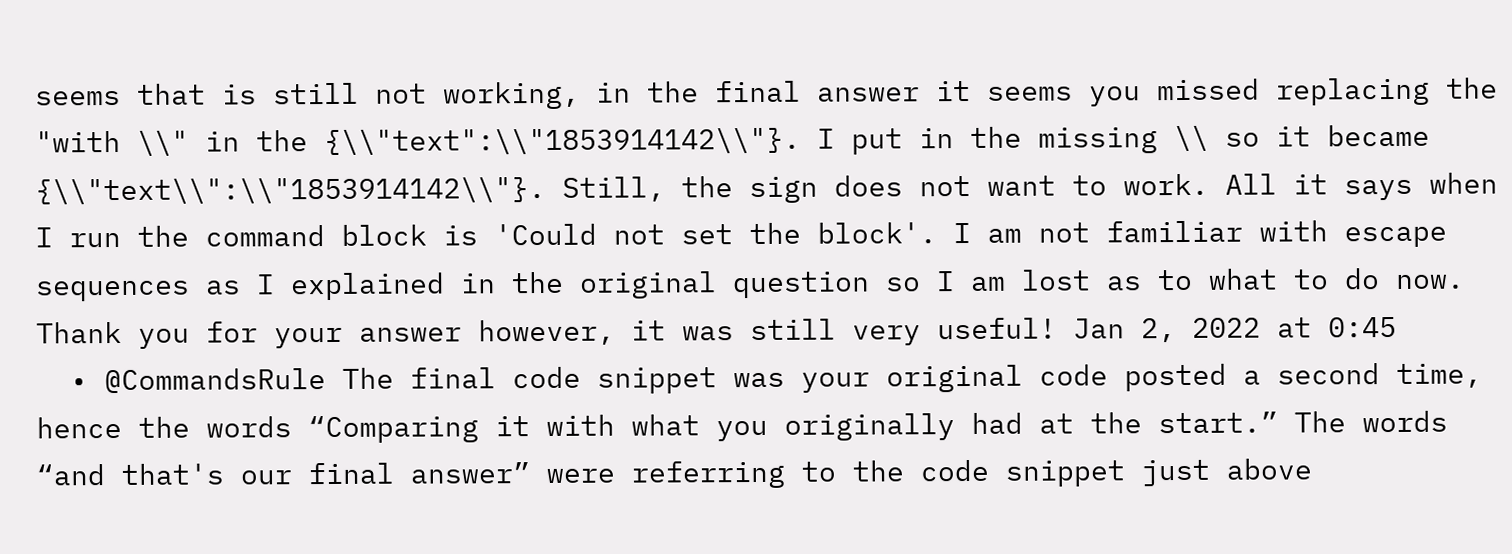seems that is still not working, in the final answer it seems you missed replacing the "with \\" in the {\\"text":\\"1853914142\\"}. I put in the missing \\ so it became {\\"text\\":\\"1853914142\\"}. Still, the sign does not want to work. All it says when I run the command block is 'Could not set the block'. I am not familiar with escape sequences as I explained in the original question so I am lost as to what to do now. Thank you for your answer however, it was still very useful! Jan 2, 2022 at 0:45
  • @CommandsRule The final code snippet was your original code posted a second time, hence the words “Comparing it with what you originally had at the start.” The words “and that's our final answer” were referring to the code snippet just above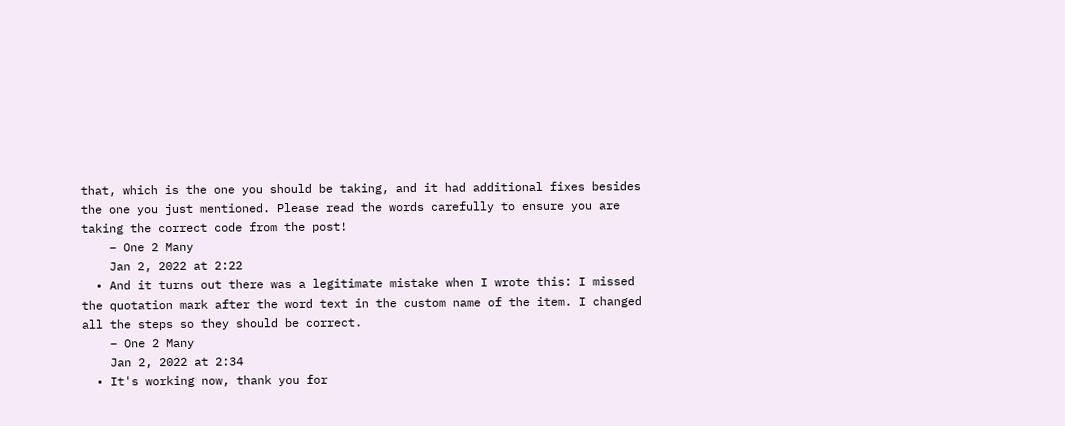that, which is the one you should be taking, and it had additional fixes besides the one you just mentioned. Please read the words carefully to ensure you are taking the correct code from the post!
    – One 2 Many
    Jan 2, 2022 at 2:22
  • And it turns out there was a legitimate mistake when I wrote this: I missed the quotation mark after the word text in the custom name of the item. I changed all the steps so they should be correct.
    – One 2 Many
    Jan 2, 2022 at 2:34
  • It's working now, thank you for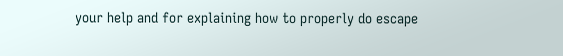your help and for explaining how to properly do escape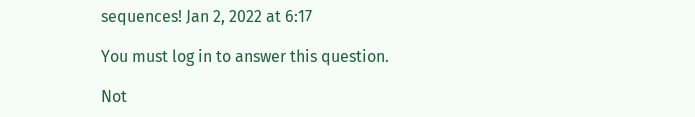sequences! Jan 2, 2022 at 6:17

You must log in to answer this question.

Not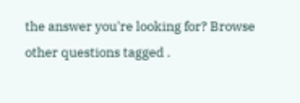the answer you're looking for? Browse other questions tagged .